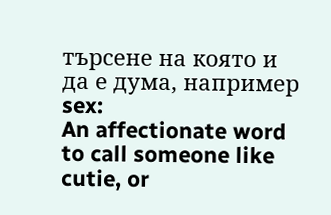търсене на която и да е дума, например sex:
An affectionate word to call someone like cutie, or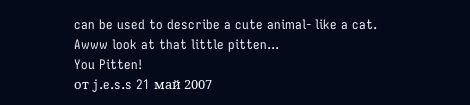can be used to describe a cute animal- like a cat.
Awww look at that little pitten...
You Pitten!
от j.e.s.s 21 май 2007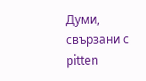Думи, свързани с pitten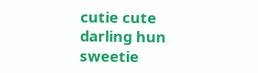cutie cute darling hun sweetie